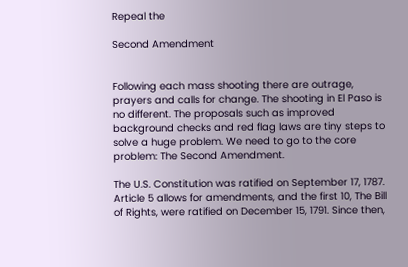Repeal the

Second Amendment


Following each mass shooting there are outrage, prayers and calls for change. The shooting in El Paso is no different. The proposals such as improved background checks and red flag laws are tiny steps to solve a huge problem. We need to go to the core problem: The Second Amendment.

The U.S. Constitution was ratified on September 17, 1787. Article 5 allows for amendments, and the first 10, The Bill of Rights, were ratified on December 15, 1791. Since then,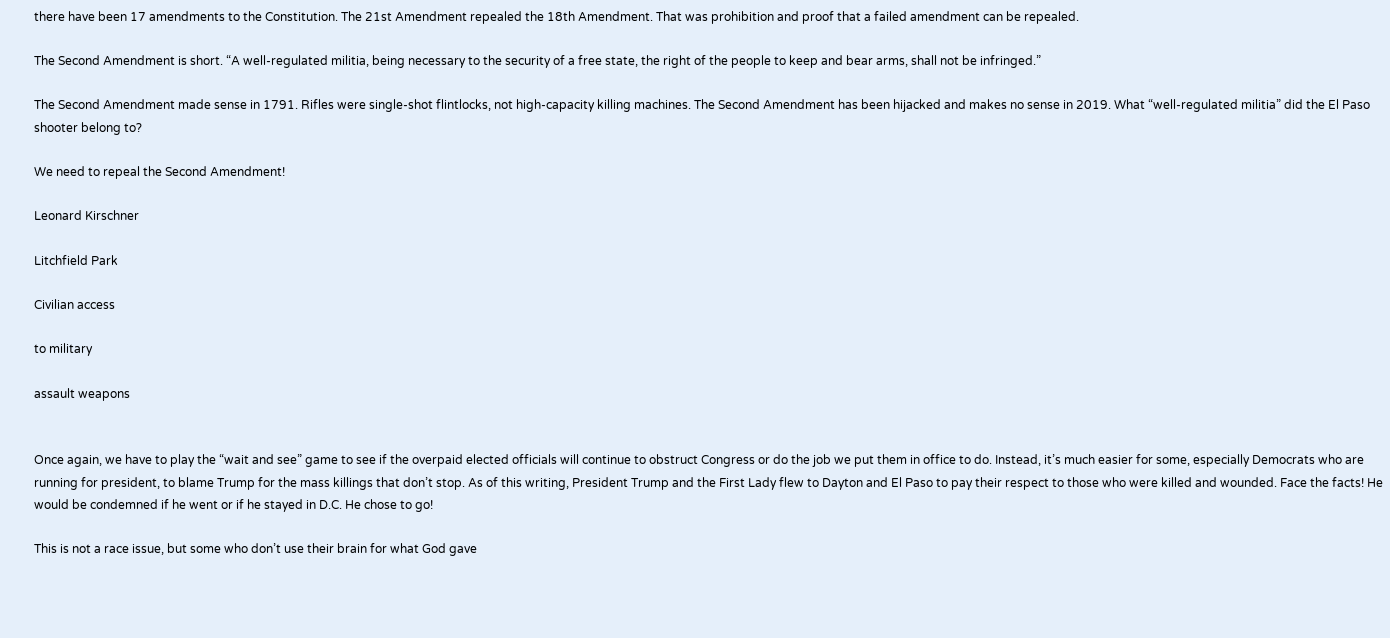there have been 17 amendments to the Constitution. The 21st Amendment repealed the 18th Amendment. That was prohibition and proof that a failed amendment can be repealed.

The Second Amendment is short. “A well-regulated militia, being necessary to the security of a free state, the right of the people to keep and bear arms, shall not be infringed.”

The Second Amendment made sense in 1791. Rifles were single-shot flintlocks, not high-capacity killing machines. The Second Amendment has been hijacked and makes no sense in 2019. What “well-regulated militia” did the El Paso shooter belong to?

We need to repeal the Second Amendment!

Leonard Kirschner

Litchfield Park

Civilian access

to military

assault weapons


Once again, we have to play the “wait and see” game to see if the overpaid elected officials will continue to obstruct Congress or do the job we put them in office to do. Instead, it’s much easier for some, especially Democrats who are running for president, to blame Trump for the mass killings that don’t stop. As of this writing, President Trump and the First Lady flew to Dayton and El Paso to pay their respect to those who were killed and wounded. Face the facts! He would be condemned if he went or if he stayed in D.C. He chose to go!

This is not a race issue, but some who don’t use their brain for what God gave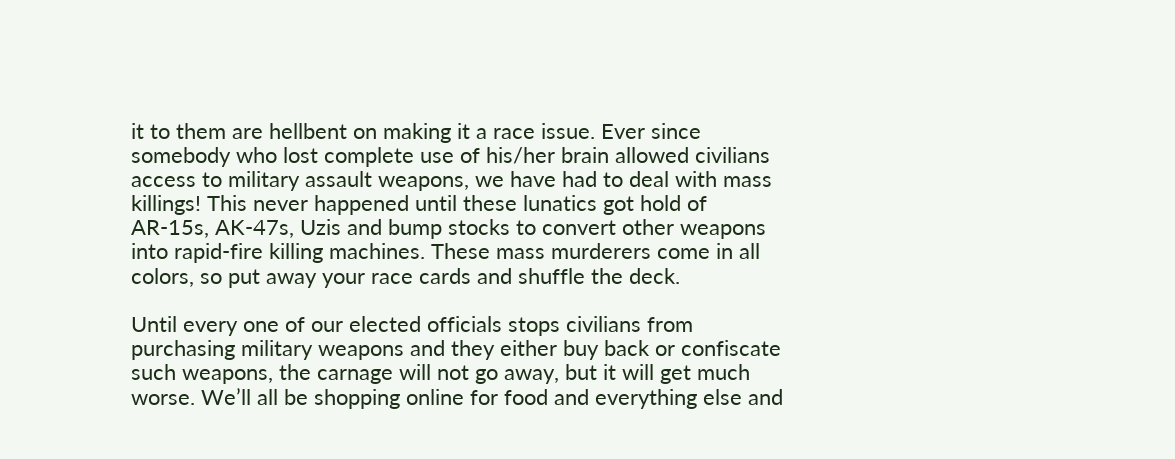it to them are hellbent on making it a race issue. Ever since somebody who lost complete use of his/her brain allowed civilians access to military assault weapons, we have had to deal with mass killings! This never happened until these lunatics got hold of AR-15s, AK-47s, Uzis and bump stocks to convert other weapons into rapid-fire killing machines. These mass murderers come in all colors, so put away your race cards and shuffle the deck.

Until every one of our elected officials stops civilians from purchasing military weapons and they either buy back or confiscate such weapons, the carnage will not go away, but it will get much worse. We’ll all be shopping online for food and everything else and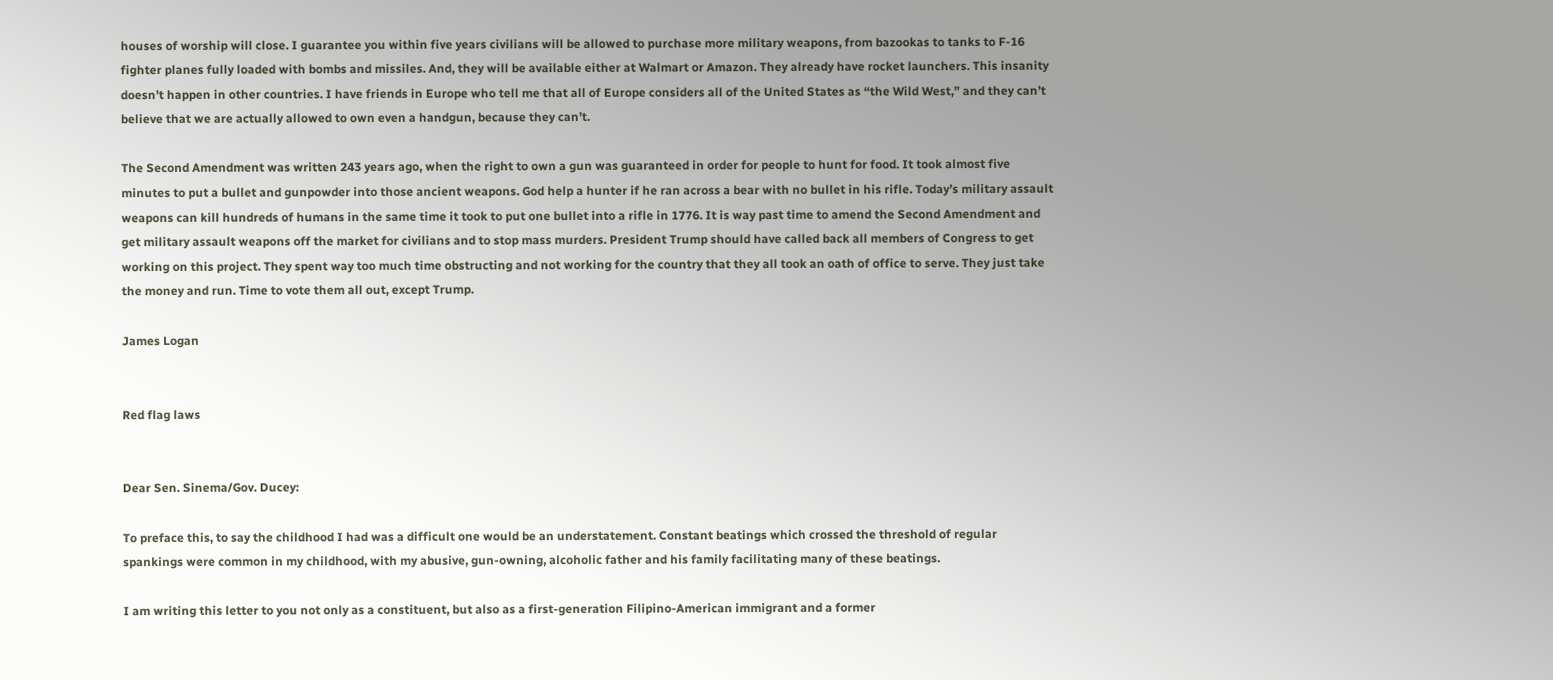houses of worship will close. I guarantee you within five years civilians will be allowed to purchase more military weapons, from bazookas to tanks to F-16 fighter planes fully loaded with bombs and missiles. And, they will be available either at Walmart or Amazon. They already have rocket launchers. This insanity doesn’t happen in other countries. I have friends in Europe who tell me that all of Europe considers all of the United States as “the Wild West,” and they can’t believe that we are actually allowed to own even a handgun, because they can’t.

The Second Amendment was written 243 years ago, when the right to own a gun was guaranteed in order for people to hunt for food. It took almost five minutes to put a bullet and gunpowder into those ancient weapons. God help a hunter if he ran across a bear with no bullet in his rifle. Today’s military assault weapons can kill hundreds of humans in the same time it took to put one bullet into a rifle in 1776. It is way past time to amend the Second Amendment and get military assault weapons off the market for civilians and to stop mass murders. President Trump should have called back all members of Congress to get working on this project. They spent way too much time obstructing and not working for the country that they all took an oath of office to serve. They just take the money and run. Time to vote them all out, except Trump.

James Logan


Red flag laws


Dear Sen. Sinema/Gov. Ducey:

To preface this, to say the childhood I had was a difficult one would be an understatement. Constant beatings which crossed the threshold of regular spankings were common in my childhood, with my abusive, gun-owning, alcoholic father and his family facilitating many of these beatings.

I am writing this letter to you not only as a constituent, but also as a first-generation Filipino-American immigrant and a former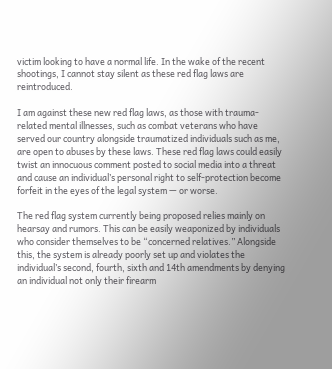victim looking to have a normal life. In the wake of the recent shootings, I cannot stay silent as these red flag laws are reintroduced.

I am against these new red flag laws, as those with trauma-related mental illnesses, such as combat veterans who have served our country alongside traumatized individuals such as me, are open to abuses by these laws. These red flag laws could easily twist an innocuous comment posted to social media into a threat and cause an individual’s personal right to self-protection become forfeit in the eyes of the legal system — or worse.

The red flag system currently being proposed relies mainly on hearsay and rumors. This can be easily weaponized by individuals who consider themselves to be “concerned relatives.” Alongside this, the system is already poorly set up and violates the individual’s second, fourth, sixth and 14th amendments by denying an individual not only their firearm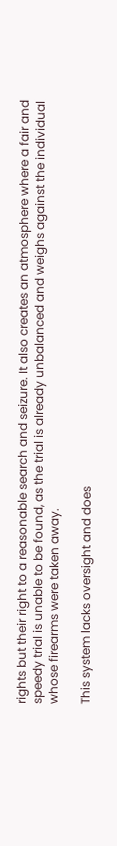rights but their right to a reasonable search and seizure. It also creates an atmosphere where a fair and speedy trial is unable to be found, as the trial is already unbalanced and weighs against the individual whose firearms were taken away.

This system lacks oversight and does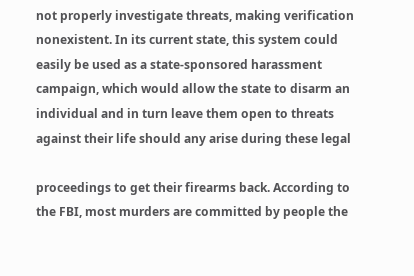not properly investigate threats, making verification nonexistent. In its current state, this system could easily be used as a state-sponsored harassment campaign, which would allow the state to disarm an individual and in turn leave them open to threats against their life should any arise during these legal

proceedings to get their firearms back. According to the FBI, most murders are committed by people the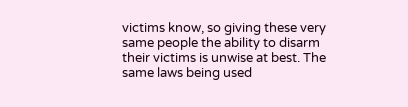victims know, so giving these very same people the ability to disarm their victims is unwise at best. The same laws being used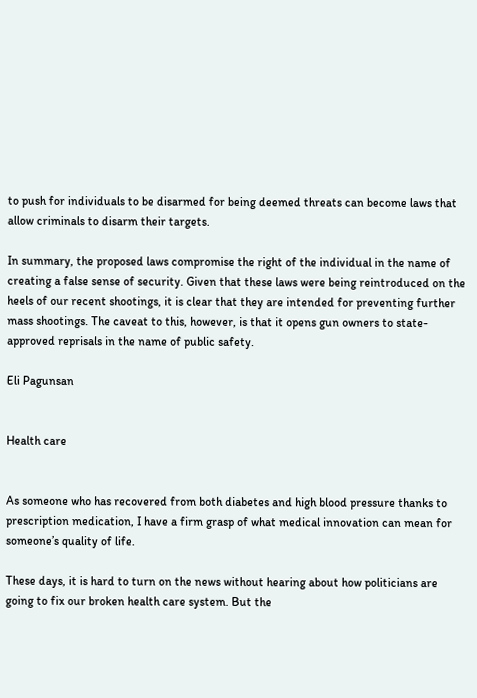to push for individuals to be disarmed for being deemed threats can become laws that allow criminals to disarm their targets.

In summary, the proposed laws compromise the right of the individual in the name of creating a false sense of security. Given that these laws were being reintroduced on the heels of our recent shootings, it is clear that they are intended for preventing further mass shootings. The caveat to this, however, is that it opens gun owners to state-approved reprisals in the name of public safety.

Eli Pagunsan


Health care


As someone who has recovered from both diabetes and high blood pressure thanks to prescription medication, I have a firm grasp of what medical innovation can mean for someone’s quality of life.

These days, it is hard to turn on the news without hearing about how politicians are going to fix our broken health care system. But the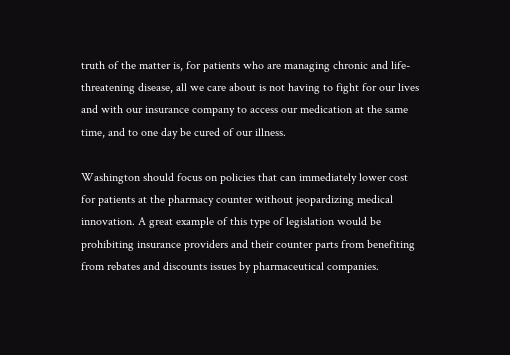truth of the matter is, for patients who are managing chronic and life-threatening disease, all we care about is not having to fight for our lives and with our insurance company to access our medication at the same time, and to one day be cured of our illness.

Washington should focus on policies that can immediately lower cost for patients at the pharmacy counter without jeopardizing medical innovation. A great example of this type of legislation would be prohibiting insurance providers and their counter parts from benefiting from rebates and discounts issues by pharmaceutical companies.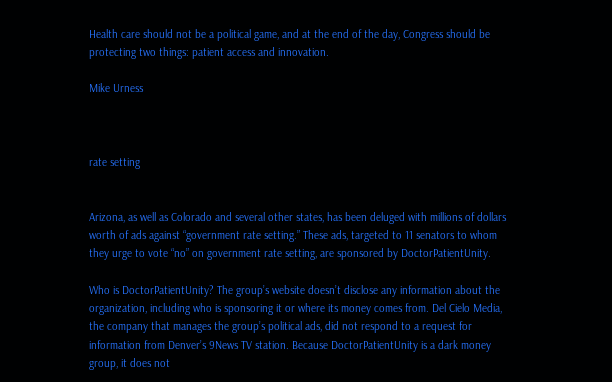Health care should not be a political game, and at the end of the day, Congress should be protecting two things: patient access and innovation.

Mike Urness



rate setting


Arizona, as well as Colorado and several other states, has been deluged with millions of dollars worth of ads against “government rate setting.” These ads, targeted to 11 senators to whom they urge to vote “no” on government rate setting, are sponsored by DoctorPatientUnity.

Who is DoctorPatientUnity? The group’s website doesn’t disclose any information about the organization, including who is sponsoring it or where its money comes from. Del Cielo Media, the company that manages the group’s political ads, did not respond to a request for information from Denver’s 9News TV station. Because DoctorPatientUnity is a dark money group, it does not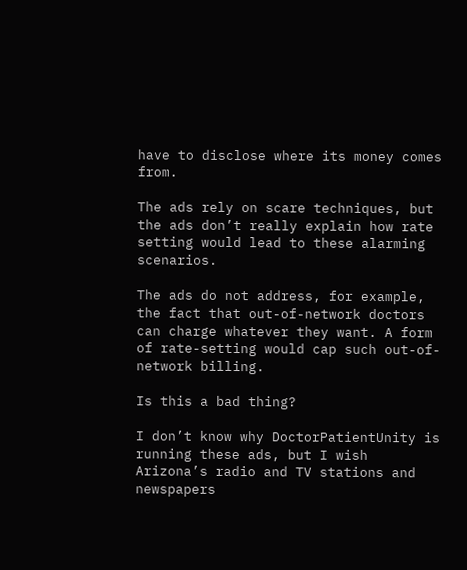have to disclose where its money comes from.

The ads rely on scare techniques, but the ads don’t really explain how rate setting would lead to these alarming scenarios.

The ads do not address, for example, the fact that out-of-network doctors can charge whatever they want. A form of rate-setting would cap such out-of-network billing.

Is this a bad thing?

I don’t know why DoctorPatientUnity is running these ads, but I wish Arizona’s radio and TV stations and newspapers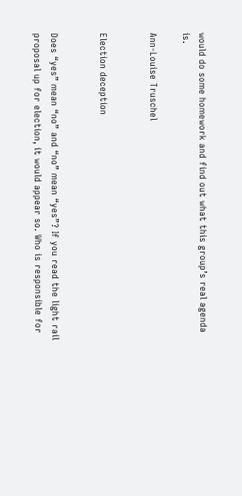would do some homework and find out what this group’s real agenda is.

Ann-Louise Truschel


Election deception


Does “yes” mean “no” and “no” mean “yes”? If you read the light rail proposal up for election, it would appear so. Who is responsible for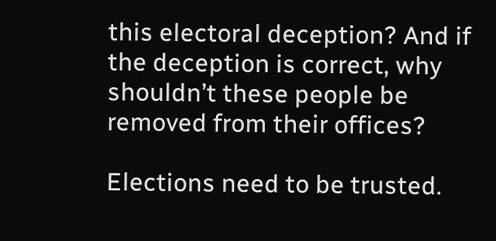this electoral deception? And if the deception is correct, why shouldn’t these people be removed from their offices?

Elections need to be trusted.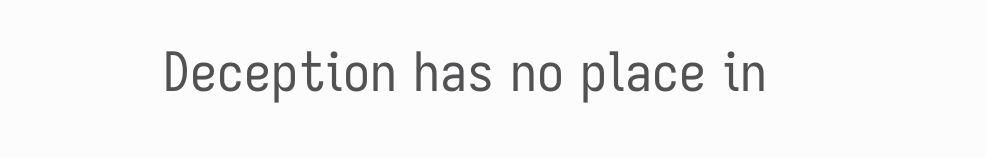Deception has no place in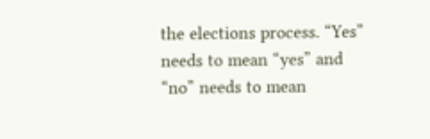the elections process. “Yes” needs to mean “yes” and “no” needs to mean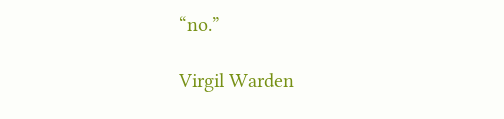“no.”

Virgil Warden